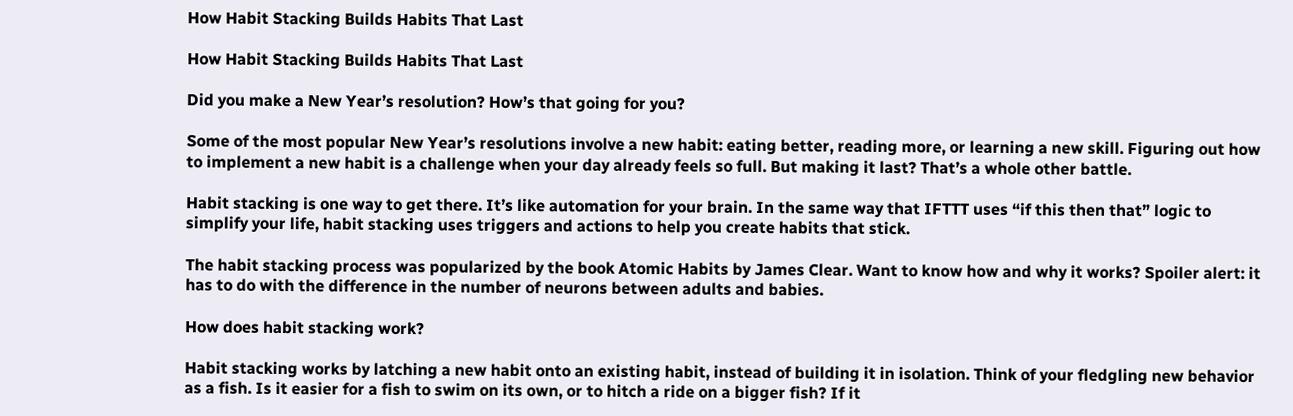How Habit Stacking Builds Habits That Last

How Habit Stacking Builds Habits That Last

Did you make a New Year’s resolution? How’s that going for you?

Some of the most popular New Year’s resolutions involve a new habit: eating better, reading more, or learning a new skill. Figuring out how to implement a new habit is a challenge when your day already feels so full. But making it last? That’s a whole other battle.

Habit stacking is one way to get there. It’s like automation for your brain. In the same way that IFTTT uses “if this then that” logic to simplify your life, habit stacking uses triggers and actions to help you create habits that stick.

The habit stacking process was popularized by the book Atomic Habits by James Clear. Want to know how and why it works? Spoiler alert: it has to do with the difference in the number of neurons between adults and babies.

How does habit stacking work?

Habit stacking works by latching a new habit onto an existing habit, instead of building it in isolation. Think of your fledgling new behavior as a fish. Is it easier for a fish to swim on its own, or to hitch a ride on a bigger fish? If it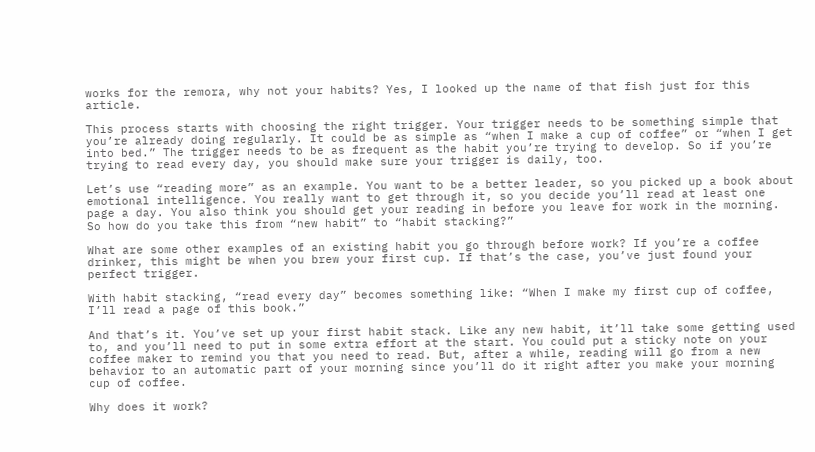works for the remora, why not your habits? Yes, I looked up the name of that fish just for this article.

This process starts with choosing the right trigger. Your trigger needs to be something simple that you’re already doing regularly. It could be as simple as “when I make a cup of coffee” or “when I get into bed.” The trigger needs to be as frequent as the habit you’re trying to develop. So if you’re trying to read every day, you should make sure your trigger is daily, too.

Let’s use “reading more” as an example. You want to be a better leader, so you picked up a book about emotional intelligence. You really want to get through it, so you decide you’ll read at least one page a day. You also think you should get your reading in before you leave for work in the morning. So how do you take this from “new habit” to “habit stacking?”

What are some other examples of an existing habit you go through before work? If you’re a coffee drinker, this might be when you brew your first cup. If that’s the case, you’ve just found your perfect trigger.

With habit stacking, “read every day” becomes something like: “When I make my first cup of coffee, I’ll read a page of this book.”

And that’s it. You’ve set up your first habit stack. Like any new habit, it’ll take some getting used to, and you’ll need to put in some extra effort at the start. You could put a sticky note on your coffee maker to remind you that you need to read. But, after a while, reading will go from a new behavior to an automatic part of your morning since you’ll do it right after you make your morning cup of coffee.

Why does it work?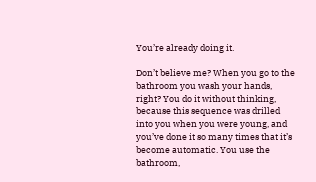You’re already doing it.

Don’t believe me? When you go to the bathroom you wash your hands, right? You do it without thinking, because this sequence was drilled into you when you were young, and you’ve done it so many times that it’s become automatic. You use the bathroom,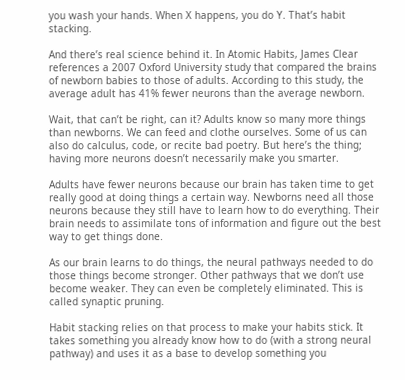you wash your hands. When X happens, you do Y. That’s habit stacking.

And there’s real science behind it. In Atomic Habits, James Clear references a 2007 Oxford University study that compared the brains of newborn babies to those of adults. According to this study, the average adult has 41% fewer neurons than the average newborn.

Wait, that can’t be right, can it? Adults know so many more things than newborns. We can feed and clothe ourselves. Some of us can also do calculus, code, or recite bad poetry. But here’s the thing; having more neurons doesn’t necessarily make you smarter.

Adults have fewer neurons because our brain has taken time to get really good at doing things a certain way. Newborns need all those neurons because they still have to learn how to do everything. Their brain needs to assimilate tons of information and figure out the best way to get things done.

As our brain learns to do things, the neural pathways needed to do those things become stronger. Other pathways that we don’t use become weaker. They can even be completely eliminated. This is called synaptic pruning.

Habit stacking relies on that process to make your habits stick. It takes something you already know how to do (with a strong neural pathway) and uses it as a base to develop something you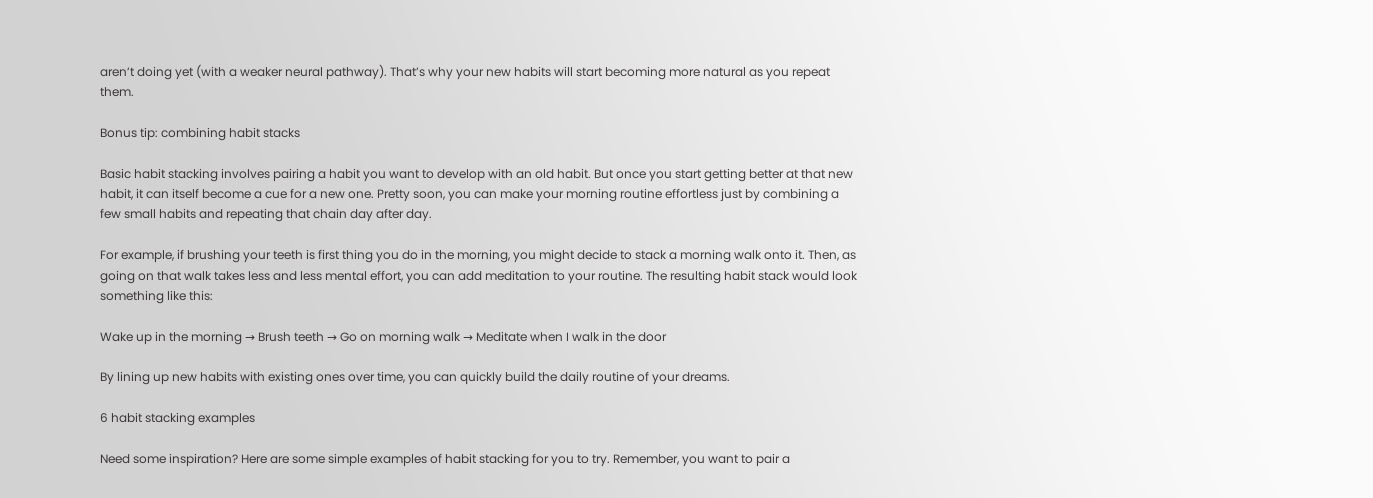aren’t doing yet (with a weaker neural pathway). That’s why your new habits will start becoming more natural as you repeat them.

Bonus tip: combining habit stacks

Basic habit stacking involves pairing a habit you want to develop with an old habit. But once you start getting better at that new habit, it can itself become a cue for a new one. Pretty soon, you can make your morning routine effortless just by combining a few small habits and repeating that chain day after day.

For example, if brushing your teeth is first thing you do in the morning, you might decide to stack a morning walk onto it. Then, as going on that walk takes less and less mental effort, you can add meditation to your routine. The resulting habit stack would look something like this:

Wake up in the morning → Brush teeth → Go on morning walk → Meditate when I walk in the door

By lining up new habits with existing ones over time, you can quickly build the daily routine of your dreams.

6 habit stacking examples

Need some inspiration? Here are some simple examples of habit stacking for you to try. Remember, you want to pair a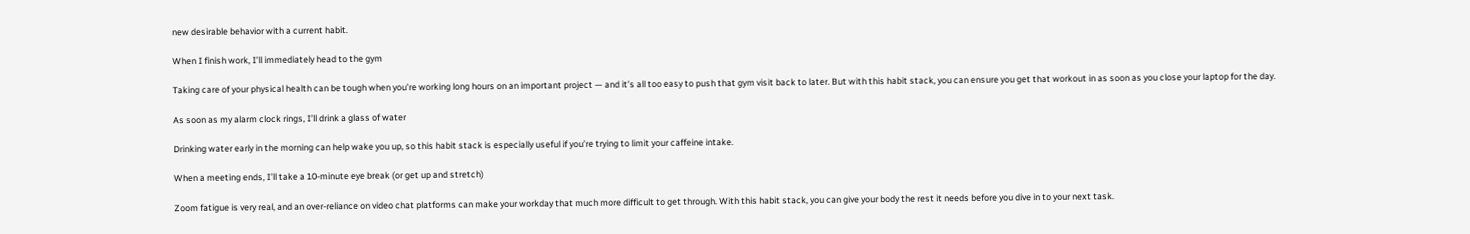new desirable behavior with a current habit.

When I finish work, I’ll immediately head to the gym

Taking care of your physical health can be tough when you’re working long hours on an important project — and it’s all too easy to push that gym visit back to later. But with this habit stack, you can ensure you get that workout in as soon as you close your laptop for the day.

As soon as my alarm clock rings, I’ll drink a glass of water

Drinking water early in the morning can help wake you up, so this habit stack is especially useful if you’re trying to limit your caffeine intake.

When a meeting ends, I’ll take a 10-minute eye break (or get up and stretch)

Zoom fatigue is very real, and an over-reliance on video chat platforms can make your workday that much more difficult to get through. With this habit stack, you can give your body the rest it needs before you dive in to your next task.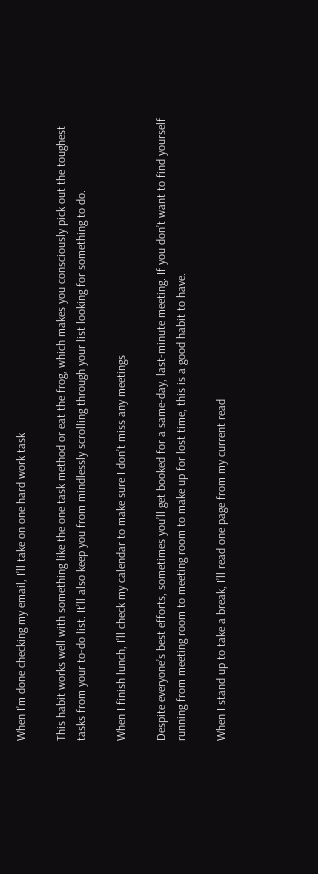When I’m done checking my email, I’ll take on one hard work task

This habit works well with something like the one task method or eat the frog, which makes you consciously pick out the toughest tasks from your to-do list. It’ll also keep you from mindlessly scrolling through your list looking for something to do.

When I finish lunch, I’ll check my calendar to make sure I don’t miss any meetings

Despite everyone’s best efforts, sometimes you’ll get booked for a same-day, last-minute meeting. If you don’t want to find yourself running from meeting room to meeting room to make up for lost time, this is a good habit to have.

When I stand up to take a break, I’ll read one page from my current read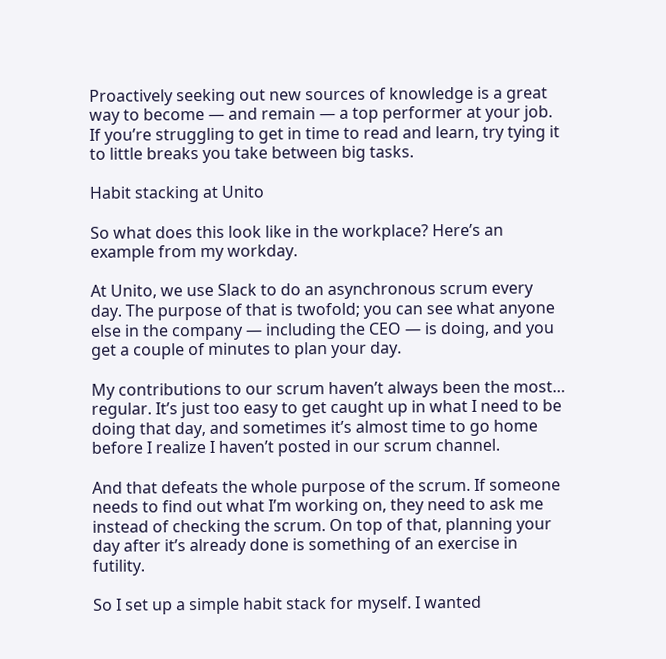Proactively seeking out new sources of knowledge is a great way to become — and remain — a top performer at your job. If you’re struggling to get in time to read and learn, try tying it to little breaks you take between big tasks.

Habit stacking at Unito

So what does this look like in the workplace? Here’s an example from my workday.

At Unito, we use Slack to do an asynchronous scrum every day. The purpose of that is twofold; you can see what anyone else in the company — including the CEO — is doing, and you get a couple of minutes to plan your day.

My contributions to our scrum haven’t always been the most… regular. It’s just too easy to get caught up in what I need to be doing that day, and sometimes it’s almost time to go home before I realize I haven’t posted in our scrum channel.

And that defeats the whole purpose of the scrum. If someone needs to find out what I’m working on, they need to ask me instead of checking the scrum. On top of that, planning your day after it’s already done is something of an exercise in futility.

So I set up a simple habit stack for myself. I wanted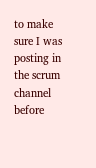to make sure I was posting in the scrum channel before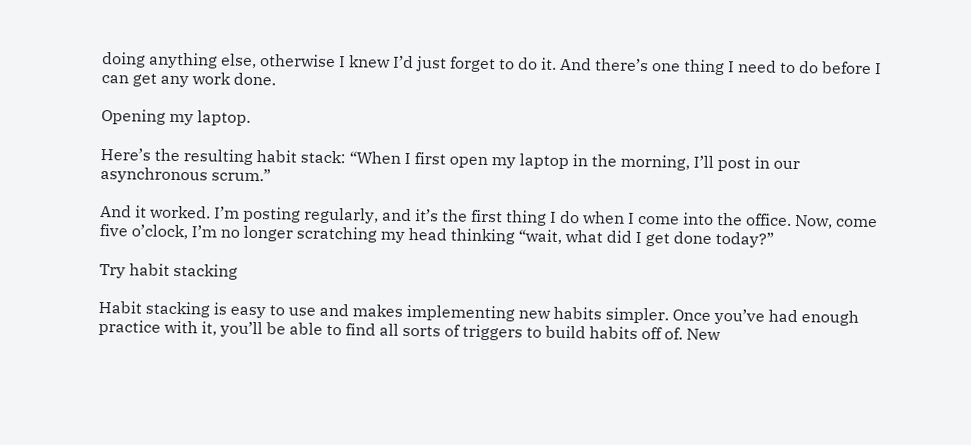doing anything else, otherwise I knew I’d just forget to do it. And there’s one thing I need to do before I can get any work done.

Opening my laptop.

Here’s the resulting habit stack: “When I first open my laptop in the morning, I’ll post in our asynchronous scrum.”

And it worked. I’m posting regularly, and it’s the first thing I do when I come into the office. Now, come five o’clock, I’m no longer scratching my head thinking “wait, what did I get done today?”

Try habit stacking

Habit stacking is easy to use and makes implementing new habits simpler. Once you’ve had enough practice with it, you’ll be able to find all sorts of triggers to build habits off of. New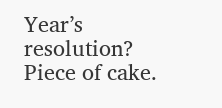Year’s resolution? Piece of cake.